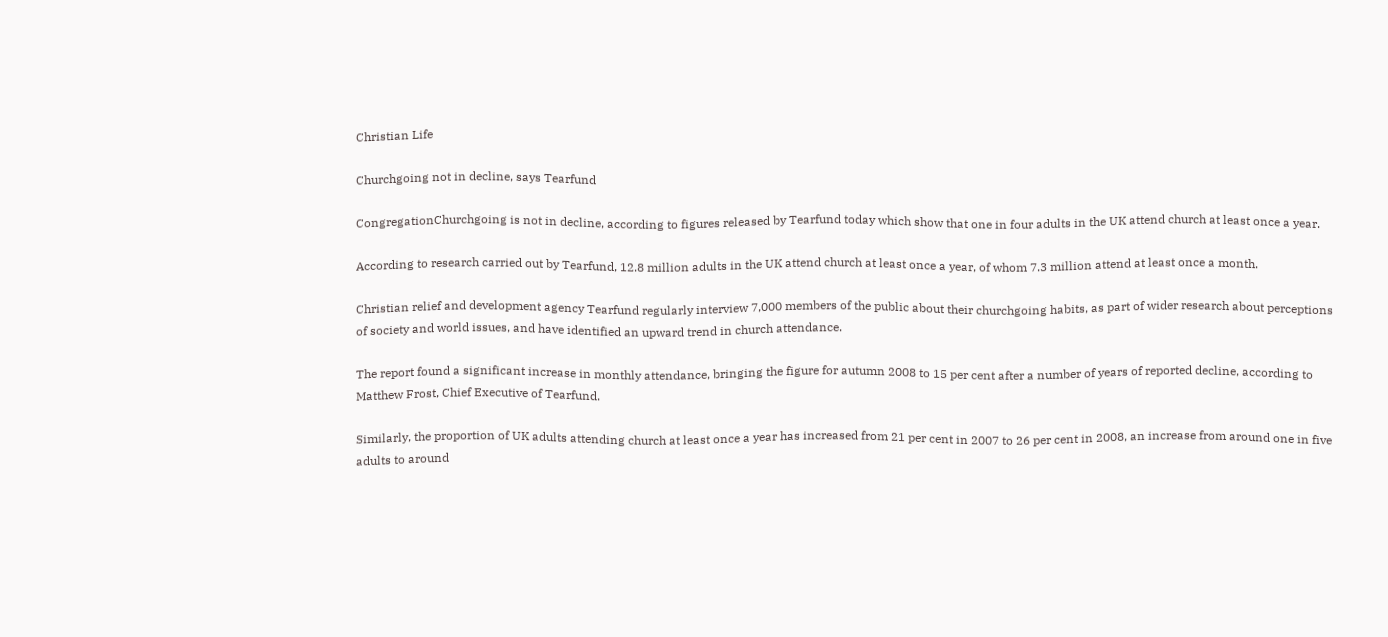Christian Life

Churchgoing not in decline, says Tearfund

CongregationChurchgoing is not in decline, according to figures released by Tearfund today which show that one in four adults in the UK attend church at least once a year.

According to research carried out by Tearfund, 12.8 million adults in the UK attend church at least once a year, of whom 7.3 million attend at least once a month.

Christian relief and development agency Tearfund regularly interview 7,000 members of the public about their churchgoing habits, as part of wider research about perceptions of society and world issues, and have identified an upward trend in church attendance.

The report found a significant increase in monthly attendance, bringing the figure for autumn 2008 to 15 per cent after a number of years of reported decline, according to Matthew Frost, Chief Executive of Tearfund.

Similarly, the proportion of UK adults attending church at least once a year has increased from 21 per cent in 2007 to 26 per cent in 2008, an increase from around one in five adults to around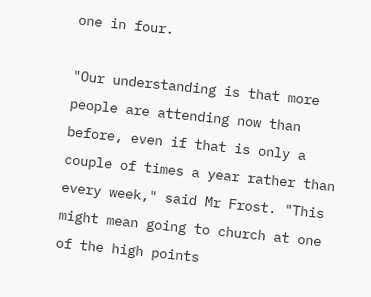one in four.

"Our understanding is that more people are attending now than before, even if that is only a couple of times a year rather than every week," said Mr Frost. "This might mean going to church at one of the high points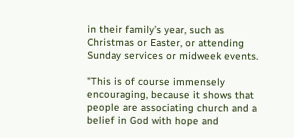in their family’s year, such as Christmas or Easter, or attending Sunday services or midweek events.

"This is of course immensely encouraging, because it shows that people are associating church and a belief in God with hope and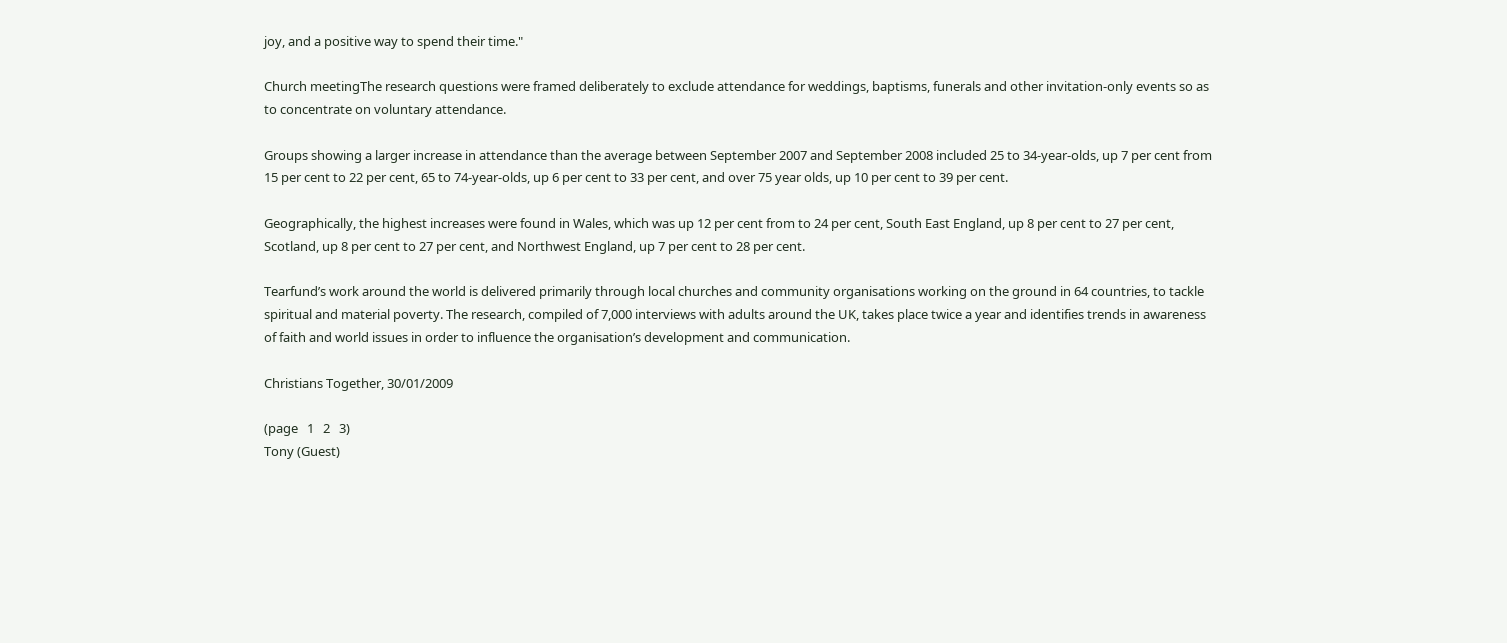joy, and a positive way to spend their time."

Church meetingThe research questions were framed deliberately to exclude attendance for weddings, baptisms, funerals and other invitation-only events so as to concentrate on voluntary attendance.

Groups showing a larger increase in attendance than the average between September 2007 and September 2008 included 25 to 34-year-olds, up 7 per cent from 15 per cent to 22 per cent, 65 to 74-year-olds, up 6 per cent to 33 per cent, and over 75 year olds, up 10 per cent to 39 per cent.

Geographically, the highest increases were found in Wales, which was up 12 per cent from to 24 per cent, South East England, up 8 per cent to 27 per cent, Scotland, up 8 per cent to 27 per cent, and Northwest England, up 7 per cent to 28 per cent.

Tearfund’s work around the world is delivered primarily through local churches and community organisations working on the ground in 64 countries, to tackle spiritual and material poverty. The research, compiled of 7,000 interviews with adults around the UK, takes place twice a year and identifies trends in awareness of faith and world issues in order to influence the organisation’s development and communication.

Christians Together, 30/01/2009

(page   1   2   3)
Tony (Guest)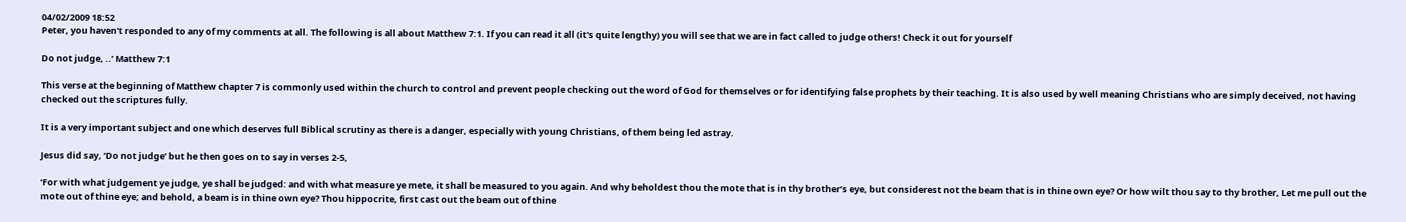04/02/2009 18:52
Peter, you haven't responded to any of my comments at all. The following is all about Matthew 7:1. If you can read it all (it's quite lengthy) you will see that we are in fact called to judge others! Check it out for yourself

Do not judge, ..’ Matthew 7:1

This verse at the beginning of Matthew chapter 7 is commonly used within the church to control and prevent people checking out the word of God for themselves or for identifying false prophets by their teaching. It is also used by well meaning Christians who are simply deceived, not having checked out the scriptures fully.

It is a very important subject and one which deserves full Biblical scrutiny as there is a danger, especially with young Christians, of them being led astray.

Jesus did say, ‘Do not judge’ but he then goes on to say in verses 2-5,

‘For with what judgement ye judge, ye shall be judged: and with what measure ye mete, it shall be measured to you again. And why beholdest thou the mote that is in thy brother’s eye, but considerest not the beam that is in thine own eye? Or how wilt thou say to thy brother, Let me pull out the mote out of thine eye; and behold, a beam is in thine own eye? Thou hippocrite, first cast out the beam out of thine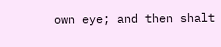own eye; and then shalt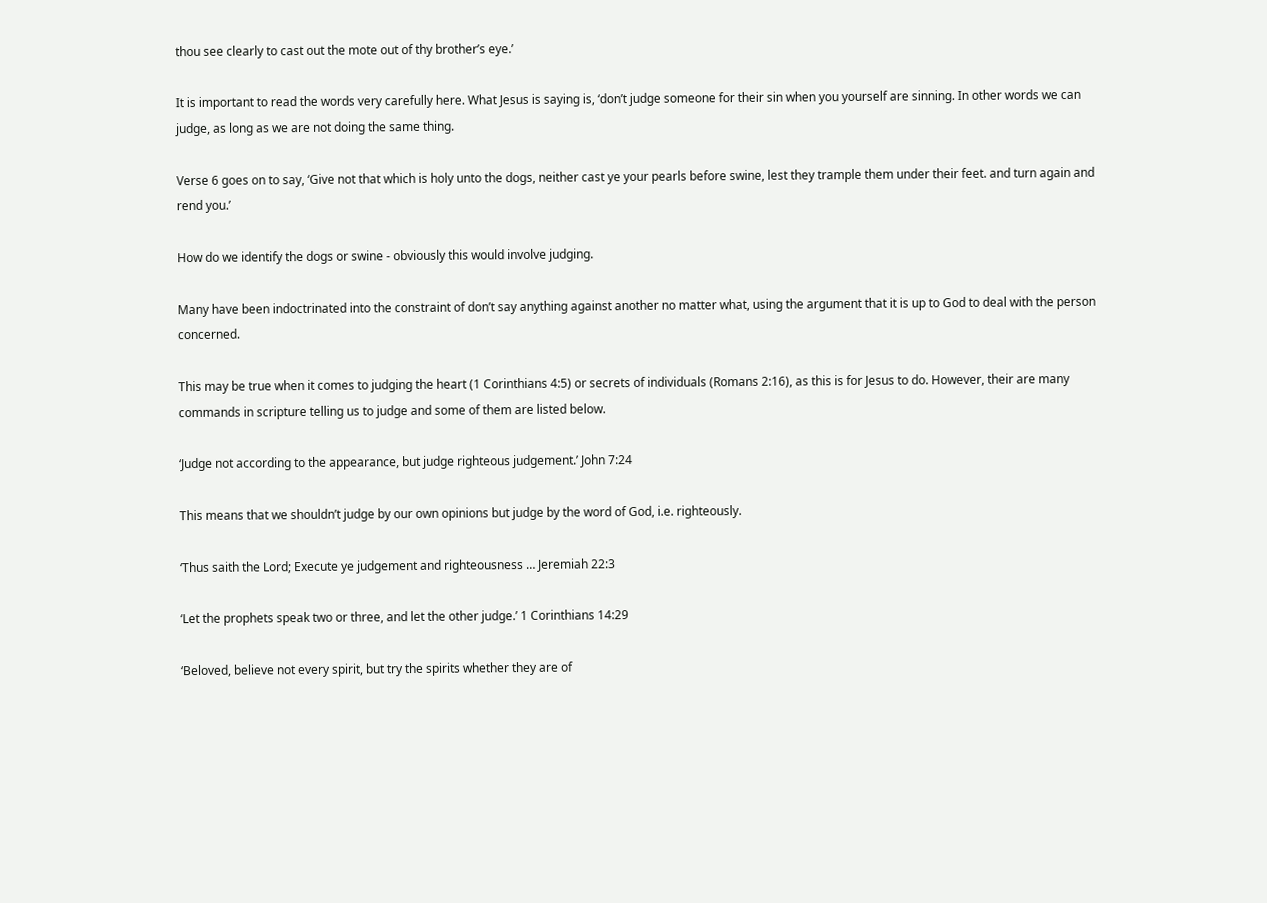thou see clearly to cast out the mote out of thy brother’s eye.’

It is important to read the words very carefully here. What Jesus is saying is, ‘don’t judge someone for their sin when you yourself are sinning. In other words we can judge, as long as we are not doing the same thing.

Verse 6 goes on to say, ‘Give not that which is holy unto the dogs, neither cast ye your pearls before swine, lest they trample them under their feet. and turn again and rend you.’

How do we identify the dogs or swine - obviously this would involve judging.

Many have been indoctrinated into the constraint of don’t say anything against another no matter what, using the argument that it is up to God to deal with the person concerned.

This may be true when it comes to judging the heart (1 Corinthians 4:5) or secrets of individuals (Romans 2:16), as this is for Jesus to do. However, their are many commands in scripture telling us to judge and some of them are listed below.

‘Judge not according to the appearance, but judge righteous judgement.’ John 7:24

This means that we shouldn’t judge by our own opinions but judge by the word of God, i.e. righteously.

‘Thus saith the Lord; Execute ye judgement and righteousness … Jeremiah 22:3

‘Let the prophets speak two or three, and let the other judge.’ 1 Corinthians 14:29

‘Beloved, believe not every spirit, but try the spirits whether they are of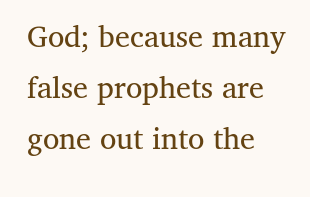God; because many false prophets are gone out into the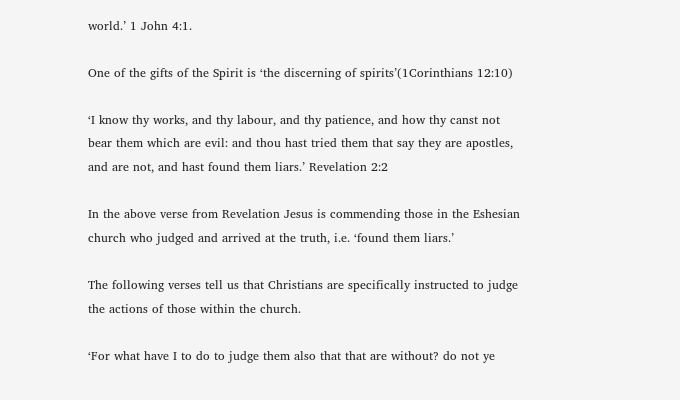world.’ 1 John 4:1.

One of the gifts of the Spirit is ‘the discerning of spirits’(1Corinthians 12:10)

‘I know thy works, and thy labour, and thy patience, and how thy canst not bear them which are evil: and thou hast tried them that say they are apostles, and are not, and hast found them liars.’ Revelation 2:2

In the above verse from Revelation Jesus is commending those in the Eshesian church who judged and arrived at the truth, i.e. ‘found them liars.’

The following verses tell us that Christians are specifically instructed to judge the actions of those within the church.

‘For what have I to do to judge them also that that are without? do not ye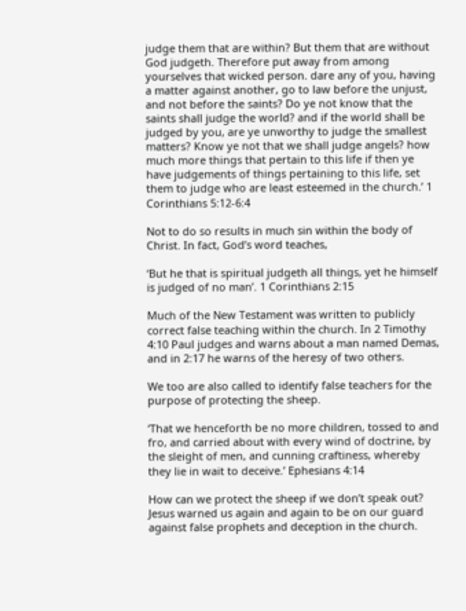judge them that are within? But them that are without God judgeth. Therefore put away from among yourselves that wicked person. dare any of you, having a matter against another, go to law before the unjust, and not before the saints? Do ye not know that the saints shall judge the world? and if the world shall be judged by you, are ye unworthy to judge the smallest matters? Know ye not that we shall judge angels? how much more things that pertain to this life if then ye have judgements of things pertaining to this life, set them to judge who are least esteemed in the church.’ 1 Corinthians 5:12-6:4

Not to do so results in much sin within the body of Christ. In fact, God’s word teaches,

‘But he that is spiritual judgeth all things, yet he himself is judged of no man’. 1 Corinthians 2:15

Much of the New Testament was written to publicly correct false teaching within the church. In 2 Timothy 4:10 Paul judges and warns about a man named Demas, and in 2:17 he warns of the heresy of two others.

We too are also called to identify false teachers for the purpose of protecting the sheep.

‘That we henceforth be no more children, tossed to and fro, and carried about with every wind of doctrine, by the sleight of men, and cunning craftiness, whereby they lie in wait to deceive.’ Ephesians 4:14

How can we protect the sheep if we don’t speak out? Jesus warned us again and again to be on our guard against false prophets and deception in the church.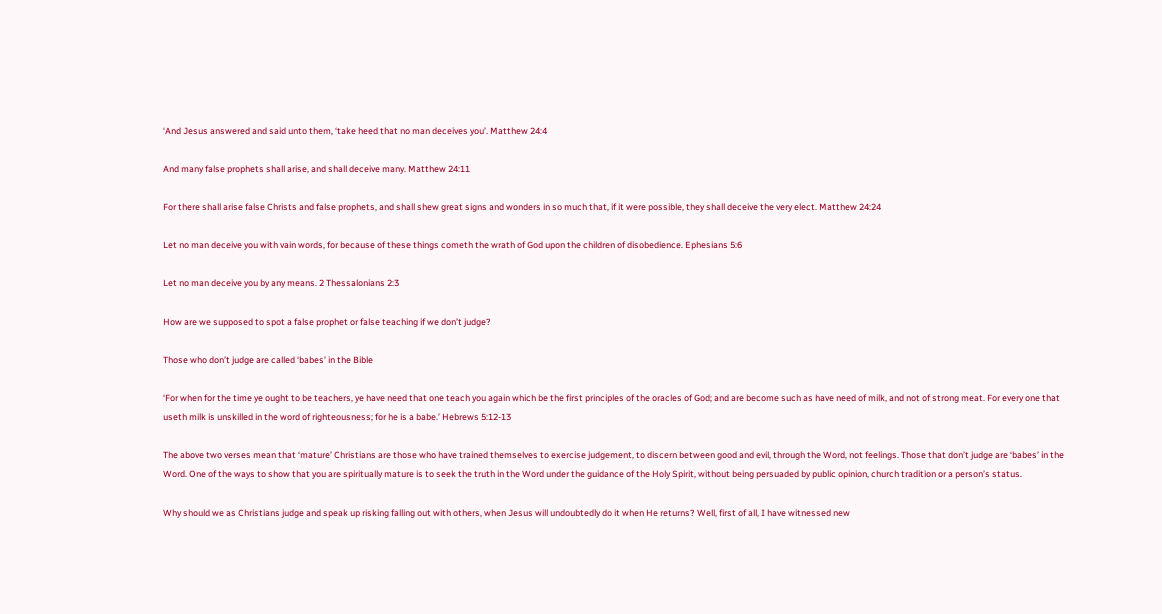‘And Jesus answered and said unto them, ‘take heed that no man deceives you’. Matthew 24:4

And many false prophets shall arise, and shall deceive many. Matthew 24:11

For there shall arise false Christs and false prophets, and shall shew great signs and wonders in so much that, if it were possible, they shall deceive the very elect. Matthew 24:24

Let no man deceive you with vain words, for because of these things cometh the wrath of God upon the children of disobedience. Ephesians 5:6

Let no man deceive you by any means. 2 Thessalonians 2:3

How are we supposed to spot a false prophet or false teaching if we don’t judge?

Those who don’t judge are called ‘babes’ in the Bible

‘For when for the time ye ought to be teachers, ye have need that one teach you again which be the first principles of the oracles of God; and are become such as have need of milk, and not of strong meat. For every one that useth milk is unskilled in the word of righteousness; for he is a babe.’ Hebrews 5:12-13

The above two verses mean that ‘mature’ Christians are those who have trained themselves to exercise judgement, to discern between good and evil, through the Word, not feelings. Those that don’t judge are ‘babes’ in the Word. One of the ways to show that you are spiritually mature is to seek the truth in the Word under the guidance of the Holy Spirit, without being persuaded by public opinion, church tradition or a person’s status.

Why should we as Christians judge and speak up risking falling out with others, when Jesus will undoubtedly do it when He returns? Well, first of all, I have witnessed new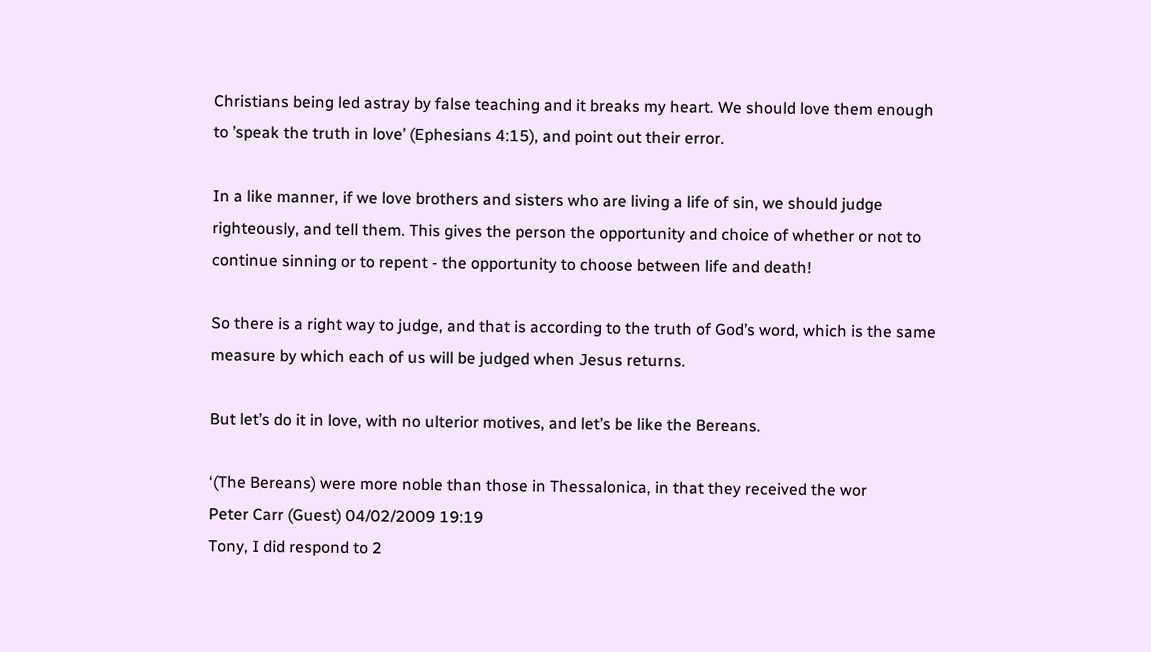Christians being led astray by false teaching and it breaks my heart. We should love them enough to ’speak the truth in love’ (Ephesians 4:15), and point out their error.

In a like manner, if we love brothers and sisters who are living a life of sin, we should judge righteously, and tell them. This gives the person the opportunity and choice of whether or not to continue sinning or to repent - the opportunity to choose between life and death!

So there is a right way to judge, and that is according to the truth of God’s word, which is the same measure by which each of us will be judged when Jesus returns.

But let’s do it in love, with no ulterior motives, and let’s be like the Bereans.

‘(The Bereans) were more noble than those in Thessalonica, in that they received the wor
Peter Carr (Guest) 04/02/2009 19:19
Tony, I did respond to 2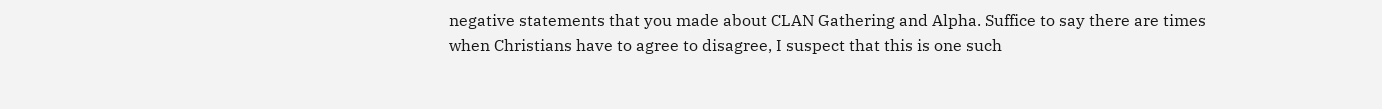negative statements that you made about CLAN Gathering and Alpha. Suffice to say there are times when Christians have to agree to disagree, I suspect that this is one such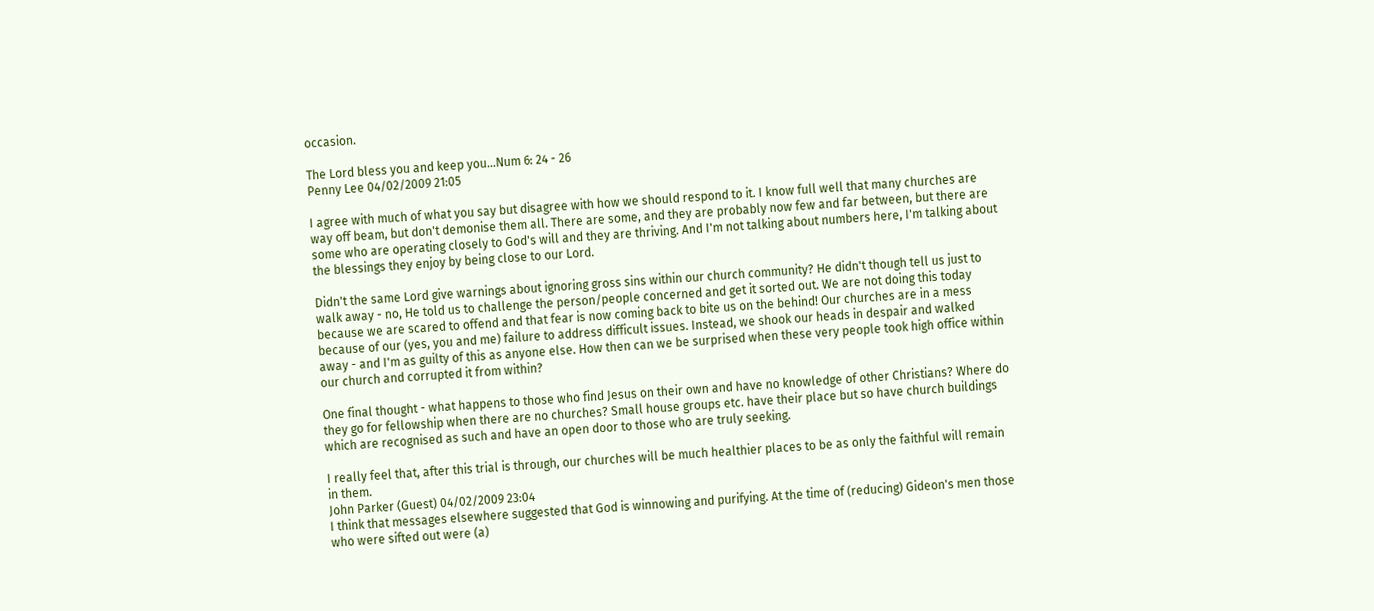occasion.

The Lord bless you and keep you...Num 6: 24 - 26
Penny Lee 04/02/2009 21:05

I agree with much of what you say but disagree with how we should respond to it. I know full well that many churches are way off beam, but don't demonise them all. There are some, and they are probably now few and far between, but there are some who are operating closely to God's will and they are thriving. And I'm not talking about numbers here, I'm talking about the blessings they enjoy by being close to our Lord.

Didn't the same Lord give warnings about ignoring gross sins within our church community? He didn't though tell us just to walk away - no, He told us to challenge the person/people concerned and get it sorted out. We are not doing this today because we are scared to offend and that fear is now coming back to bite us on the behind! Our churches are in a mess because of our (yes, you and me) failure to address difficult issues. Instead, we shook our heads in despair and walked away - and I'm as guilty of this as anyone else. How then can we be surprised when these very people took high office within our church and corrupted it from within?

One final thought - what happens to those who find Jesus on their own and have no knowledge of other Christians? Where do they go for fellowship when there are no churches? Small house groups etc. have their place but so have church buildings which are recognised as such and have an open door to those who are truly seeking.

I really feel that, after this trial is through, our churches will be much healthier places to be as only the faithful will remain in them.
John Parker (Guest) 04/02/2009 23:04
I think that messages elsewhere suggested that God is winnowing and purifying. At the time of (reducing) Gideon's men those who were sifted out were (a)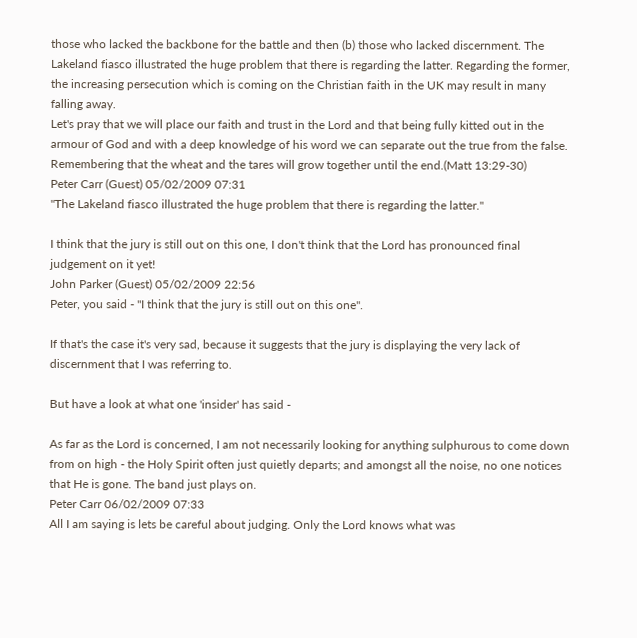those who lacked the backbone for the battle and then (b) those who lacked discernment. The Lakeland fiasco illustrated the huge problem that there is regarding the latter. Regarding the former, the increasing persecution which is coming on the Christian faith in the UK may result in many falling away.
Let's pray that we will place our faith and trust in the Lord and that being fully kitted out in the armour of God and with a deep knowledge of his word we can separate out the true from the false. Remembering that the wheat and the tares will grow together until the end.(Matt 13:29-30)
Peter Carr (Guest) 05/02/2009 07:31
"The Lakeland fiasco illustrated the huge problem that there is regarding the latter."

I think that the jury is still out on this one, I don't think that the Lord has pronounced final judgement on it yet!
John Parker (Guest) 05/02/2009 22:56
Peter, you said - "I think that the jury is still out on this one".

If that's the case it's very sad, because it suggests that the jury is displaying the very lack of discernment that I was referring to.

But have a look at what one 'insider' has said -

As far as the Lord is concerned, I am not necessarily looking for anything sulphurous to come down from on high - the Holy Spirit often just quietly departs; and amongst all the noise, no one notices that He is gone. The band just plays on.
Peter Carr 06/02/2009 07:33
All I am saying is lets be careful about judging. Only the Lord knows what was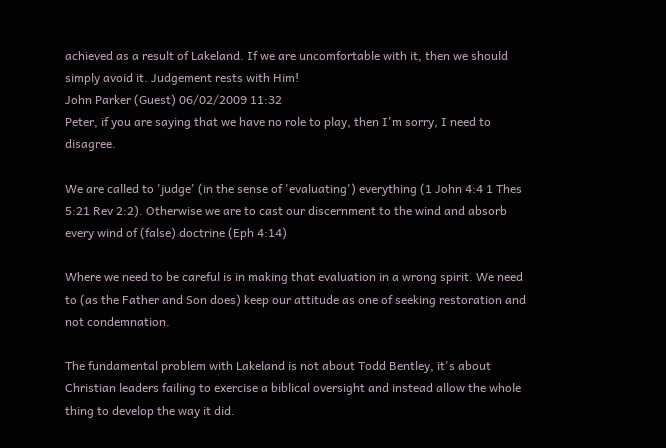achieved as a result of Lakeland. If we are uncomfortable with it, then we should simply avoid it. Judgement rests with Him!
John Parker (Guest) 06/02/2009 11:32
Peter, if you are saying that we have no role to play, then I'm sorry, I need to disagree.

We are called to 'judge' (in the sense of 'evaluating') everything (1 John 4:4 1 Thes 5:21 Rev 2:2). Otherwise we are to cast our discernment to the wind and absorb every wind of (false) doctrine (Eph 4:14)

Where we need to be careful is in making that evaluation in a wrong spirit. We need to (as the Father and Son does) keep our attitude as one of seeking restoration and not condemnation.

The fundamental problem with Lakeland is not about Todd Bentley, it's about Christian leaders failing to exercise a biblical oversight and instead allow the whole thing to develop the way it did.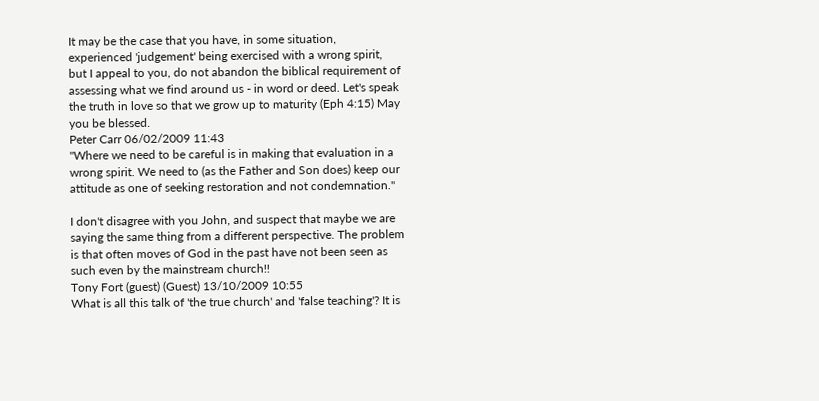It may be the case that you have, in some situation, experienced 'judgement' being exercised with a wrong spirit, but I appeal to you, do not abandon the biblical requirement of assessing what we find around us - in word or deed. Let's speak the truth in love so that we grow up to maturity (Eph 4:15) May you be blessed.
Peter Carr 06/02/2009 11:43
"Where we need to be careful is in making that evaluation in a wrong spirit. We need to (as the Father and Son does) keep our attitude as one of seeking restoration and not condemnation."

I don't disagree with you John, and suspect that maybe we are saying the same thing from a different perspective. The problem is that often moves of God in the past have not been seen as such even by the mainstream church!!
Tony Fort (guest) (Guest) 13/10/2009 10:55
What is all this talk of 'the true church' and 'false teaching'? It is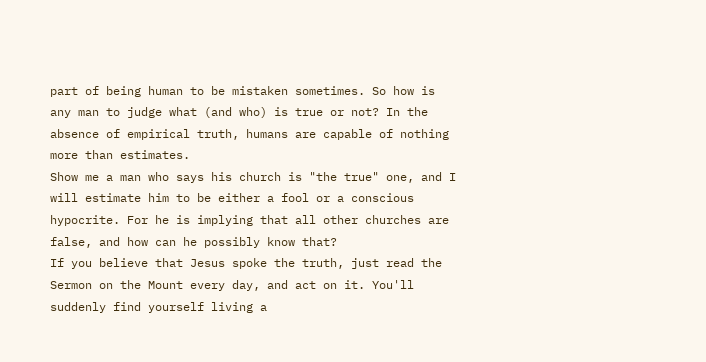part of being human to be mistaken sometimes. So how is any man to judge what (and who) is true or not? In the absence of empirical truth, humans are capable of nothing more than estimates.
Show me a man who says his church is "the true" one, and I will estimate him to be either a fool or a conscious hypocrite. For he is implying that all other churches are false, and how can he possibly know that?
If you believe that Jesus spoke the truth, just read the Sermon on the Mount every day, and act on it. You'll suddenly find yourself living a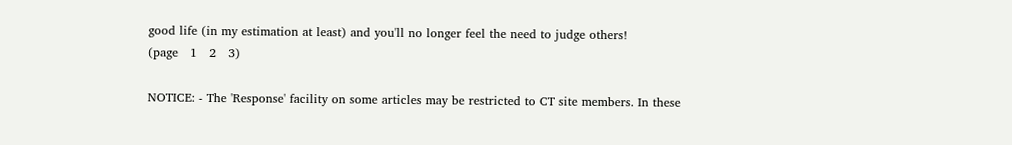good life (in my estimation at least) and you'll no longer feel the need to judge others!
(page   1   2   3)

NOTICE: - The 'Response' facility on some articles may be restricted to CT site members. In these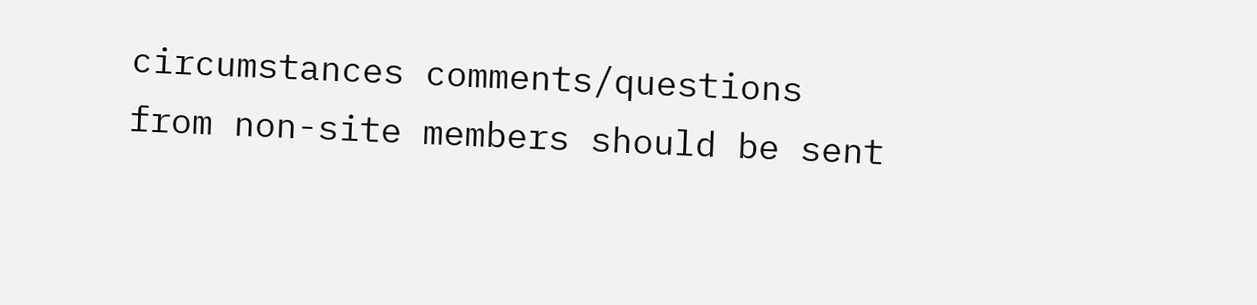circumstances comments/questions from non-site members should be sent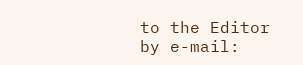to the Editor by e-mail: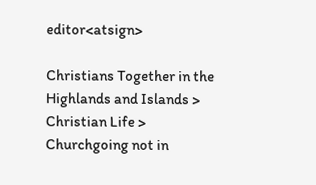editor<atsign>

Christians Together in the Highlands and Islands > Christian Life > Churchgoing not in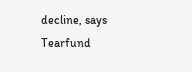decline, says Tearfund